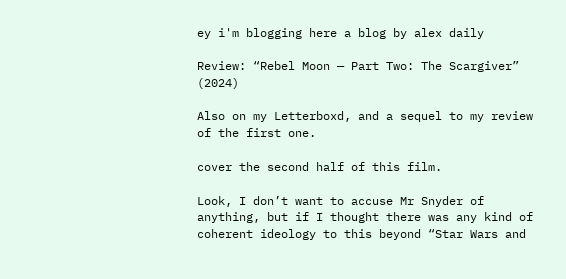ey i'm blogging here a blog by alex daily

Review: “Rebel Moon — Part Two: The Scargiver” (2024)

Also on my Letterboxd, and a sequel to my review of the first one.

cover the second half of this film.

Look, I don’t want to accuse Mr Snyder of anything, but if I thought there was any kind of coherent ideology to this beyond “Star Wars and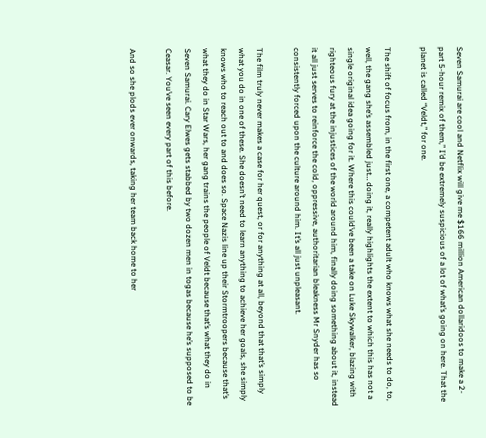Seven Samurai are cool and Netflix will give me $166 million American dollaridoos to make a 2-part 5-hour remix of them,” I’d be extremely suspicious of a lot of what’s going on here. That the planet is called “Veldt,” for one.

The shift of focus from, in the first one, a competent adult who knows what she needs to do, to, well, the gang she’s assembled just… doing it, really highlights the extent to which this has not a single original idea going for it. Where this could’ve been a take on Luke Skywalker, blazing with righteous fury at the injustices of the world around him, finally doing something about it, instead it all just serves to reinforce the cold, oppressive, authoritarian bleakness Mr Snyder has so consistently forced upon the culture around him. It’s all just unpleasant.

The film truly never makes a case for her quest, or for anything at all, beyond that that’s simply what you do in one of these. She doesn’t need to learn anything to achieve her goals, she simply knows who to reach out to and does so. Space Nazis line up their Stormtroopers because that’s what they do in Star Wars, her gang trains the people of Veldt because that’s what they do in Seven Samurai. Cary Elwes gets stabbed by two dozen men in togas because he’s supposed to be Ceasar. You’ve seen every part of this before.

And so she plods ever onwards, taking her team back home to her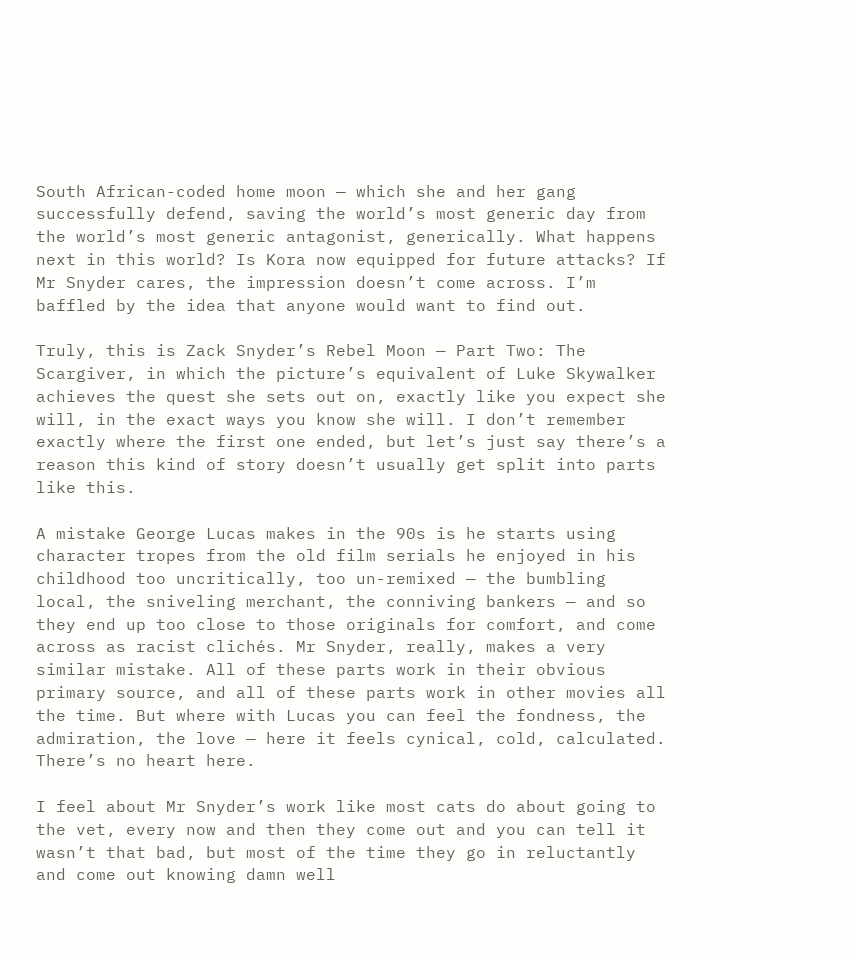South African-coded home moon — which she and her gang successfully defend, saving the world’s most generic day from the world’s most generic antagonist, generically. What happens next in this world? Is Kora now equipped for future attacks? If Mr Snyder cares, the impression doesn’t come across. I’m baffled by the idea that anyone would want to find out.

Truly, this is Zack Snyder’s Rebel Moon — Part Two: The Scargiver, in which the picture’s equivalent of Luke Skywalker achieves the quest she sets out on, exactly like you expect she will, in the exact ways you know she will. I don’t remember exactly where the first one ended, but let’s just say there’s a reason this kind of story doesn’t usually get split into parts like this.

A mistake George Lucas makes in the 90s is he starts using character tropes from the old film serials he enjoyed in his childhood too uncritically, too un-remixed — the bumbling local, the sniveling merchant, the conniving bankers — and so they end up too close to those originals for comfort, and come across as racist clichés. Mr Snyder, really, makes a very similar mistake. All of these parts work in their obvious primary source, and all of these parts work in other movies all the time. But where with Lucas you can feel the fondness, the admiration, the love — here it feels cynical, cold, calculated. There’s no heart here.

I feel about Mr Snyder’s work like most cats do about going to the vet, every now and then they come out and you can tell it wasn’t that bad, but most of the time they go in reluctantly and come out knowing damn well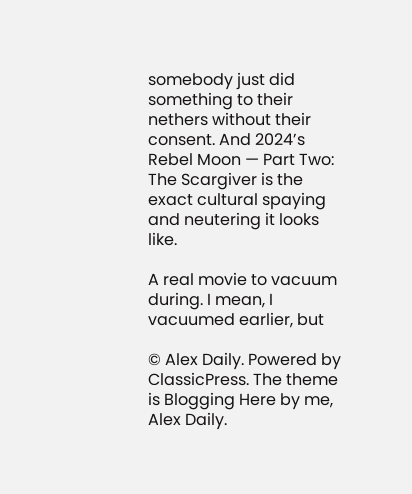somebody just did something to their nethers without their consent. And 2024’s Rebel Moon — Part Two: The Scargiver is the exact cultural spaying and neutering it looks like.

A real movie to vacuum during. I mean, I vacuumed earlier, but

© Alex Daily. Powered by ClassicPress. The theme is Blogging Here by me, Alex Daily.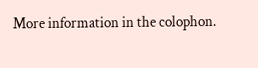More information in the colophon.